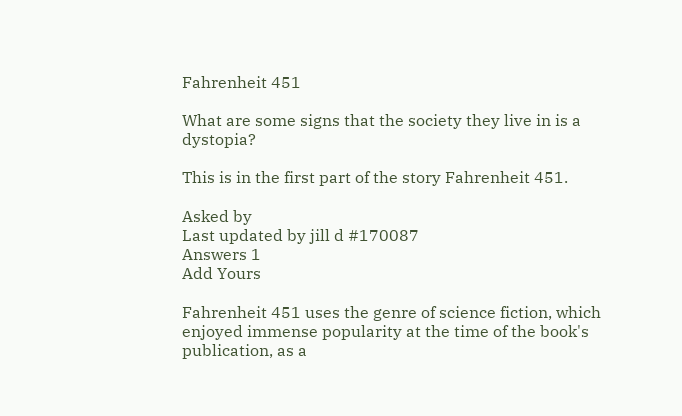Fahrenheit 451

What are some signs that the society they live in is a dystopia?

This is in the first part of the story Fahrenheit 451.

Asked by
Last updated by jill d #170087
Answers 1
Add Yours

Fahrenheit 451 uses the genre of science fiction, which enjoyed immense popularity at the time of the book's publication, as a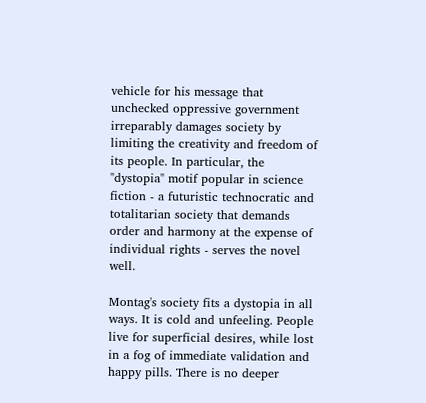vehicle for his message that unchecked oppressive government irreparably damages society by limiting the creativity and freedom of its people. In particular, the "dystopia" motif popular in science fiction - a futuristic technocratic and totalitarian society that demands order and harmony at the expense of individual rights - serves the novel well.

Montag's society fits a dystopia in all ways. It is cold and unfeeling. People live for superficial desires, while lost in a fog of immediate validation and happy pills. There is no deeper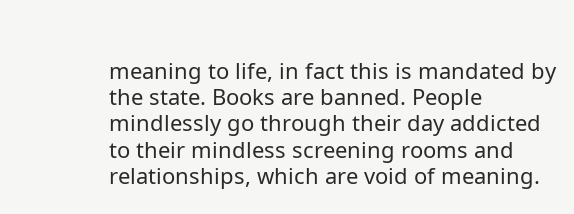meaning to life, in fact this is mandated by the state. Books are banned. People mindlessly go through their day addicted to their mindless screening rooms and relationships, which are void of meaning.